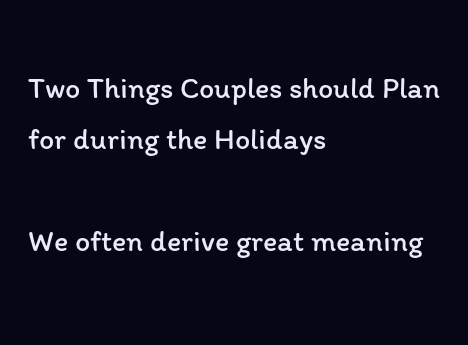Two Things Couples should Plan for during the Holidays

We often derive great meaning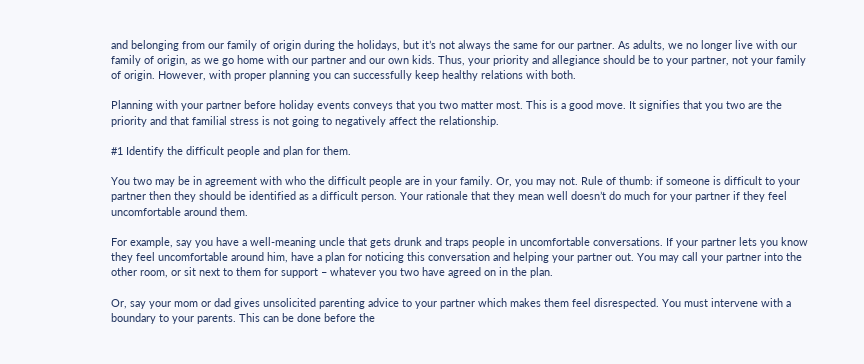and belonging from our family of origin during the holidays, but it’s not always the same for our partner. As adults, we no longer live with our family of origin, as we go home with our partner and our own kids. Thus, your priority and allegiance should be to your partner, not your family of origin. However, with proper planning you can successfully keep healthy relations with both.

Planning with your partner before holiday events conveys that you two matter most. This is a good move. It signifies that you two are the priority and that familial stress is not going to negatively affect the relationship.

#1 Identify the difficult people and plan for them.

You two may be in agreement with who the difficult people are in your family. Or, you may not. Rule of thumb: if someone is difficult to your partner then they should be identified as a difficult person. Your rationale that they mean well doesn’t do much for your partner if they feel uncomfortable around them.

For example, say you have a well-meaning uncle that gets drunk and traps people in uncomfortable conversations. If your partner lets you know they feel uncomfortable around him, have a plan for noticing this conversation and helping your partner out. You may call your partner into the other room, or sit next to them for support – whatever you two have agreed on in the plan.

Or, say your mom or dad gives unsolicited parenting advice to your partner which makes them feel disrespected. You must intervene with a boundary to your parents. This can be done before the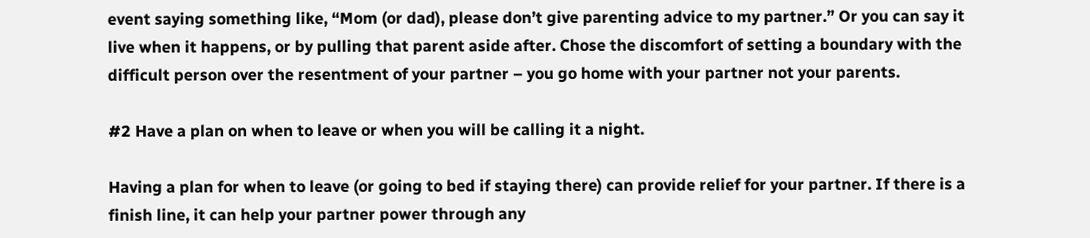event saying something like, “Mom (or dad), please don’t give parenting advice to my partner.” Or you can say it live when it happens, or by pulling that parent aside after. Chose the discomfort of setting a boundary with the difficult person over the resentment of your partner – you go home with your partner not your parents.

#2 Have a plan on when to leave or when you will be calling it a night.

Having a plan for when to leave (or going to bed if staying there) can provide relief for your partner. If there is a finish line, it can help your partner power through any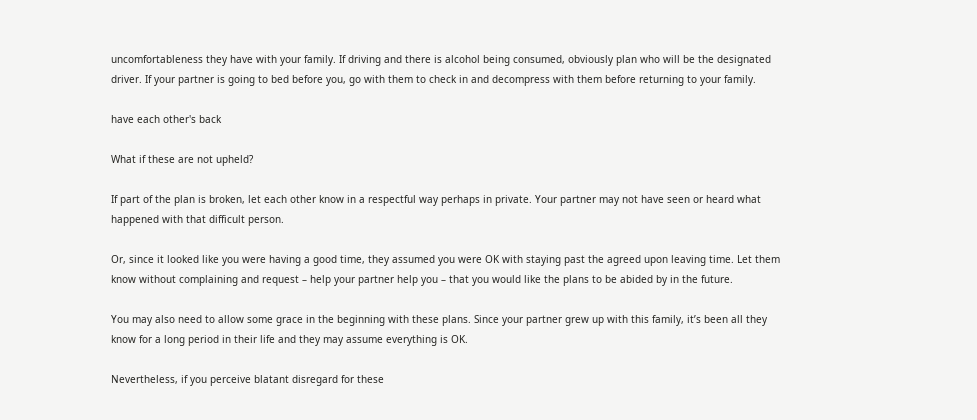uncomfortableness they have with your family. If driving and there is alcohol being consumed, obviously plan who will be the designated driver. If your partner is going to bed before you, go with them to check in and decompress with them before returning to your family.

have each other's back

What if these are not upheld?

If part of the plan is broken, let each other know in a respectful way perhaps in private. Your partner may not have seen or heard what happened with that difficult person.

Or, since it looked like you were having a good time, they assumed you were OK with staying past the agreed upon leaving time. Let them know without complaining and request – help your partner help you – that you would like the plans to be abided by in the future.

You may also need to allow some grace in the beginning with these plans. Since your partner grew up with this family, it’s been all they know for a long period in their life and they may assume everything is OK.

Nevertheless, if you perceive blatant disregard for these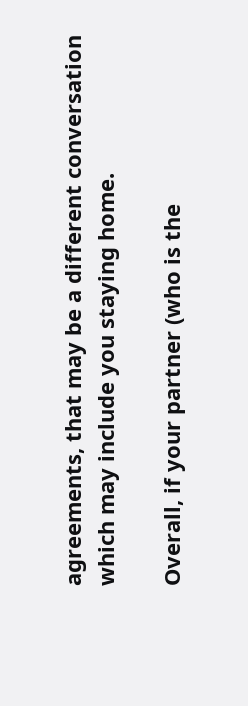agreements, that may be a different conversation which may include you staying home.

Overall, if your partner (who is the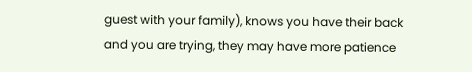guest with your family), knows you have their back and you are trying, they may have more patience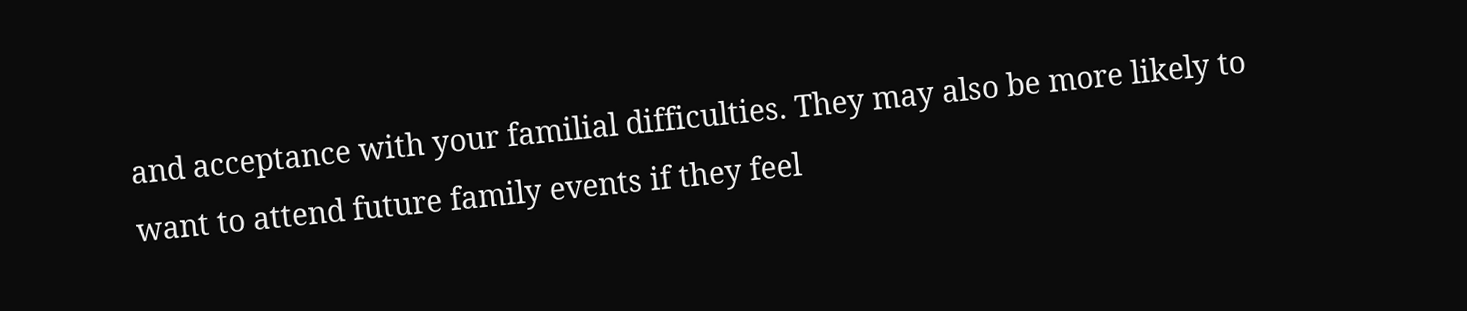and acceptance with your familial difficulties. They may also be more likely to want to attend future family events if they feel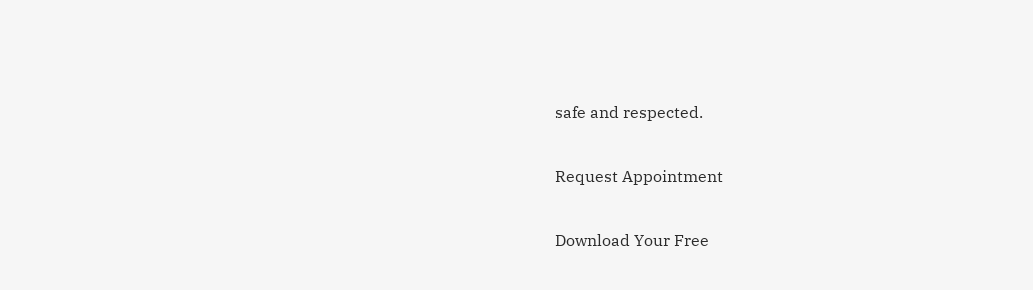safe and respected.

Request Appointment

Download Your Free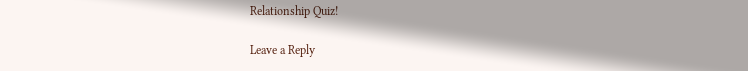Relationship Quiz!

Leave a Reply